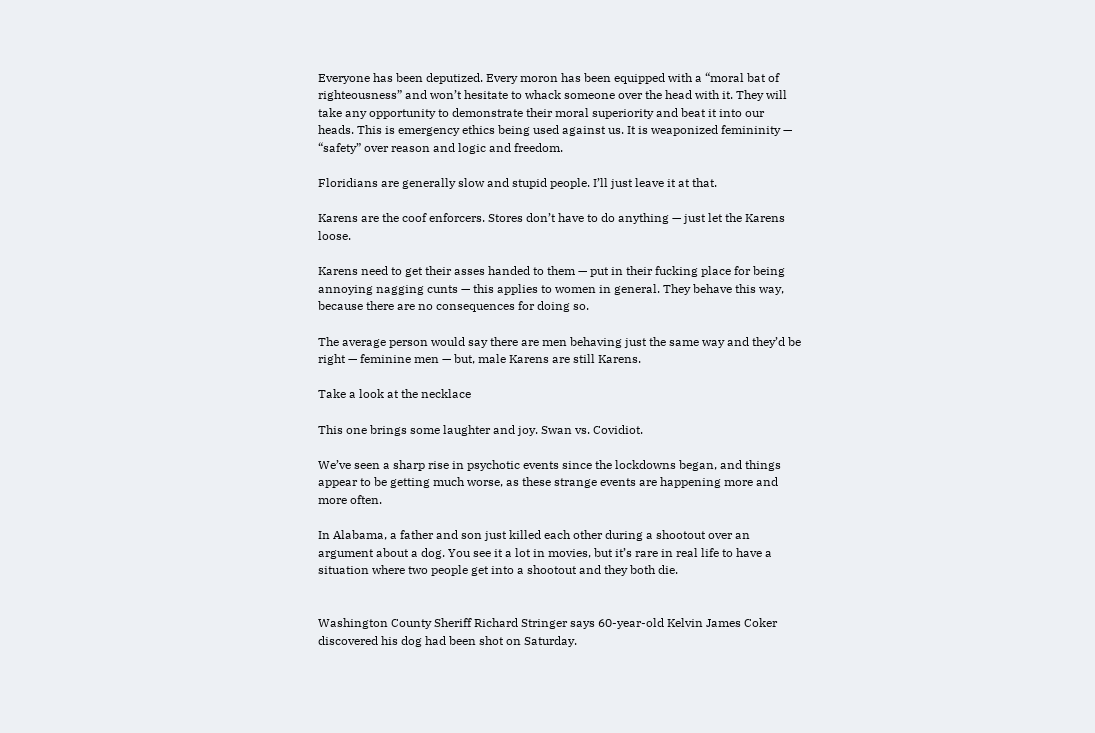Everyone has been deputized. Every moron has been equipped with a “moral bat of righteousness” and won’t hesitate to whack someone over the head with it. They will take any opportunity to demonstrate their moral superiority and beat it into our heads. This is emergency ethics being used against us. It is weaponized femininity — “safety” over reason and logic and freedom.

Floridians are generally slow and stupid people. I’ll just leave it at that.

Karens are the coof enforcers. Stores don’t have to do anything — just let the Karens loose.

Karens need to get their asses handed to them — put in their fucking place for being annoying nagging cunts — this applies to women in general. They behave this way, because there are no consequences for doing so.

The average person would say there are men behaving just the same way and they’d be right — feminine men — but, male Karens are still Karens.

Take a look at the necklace

This one brings some laughter and joy. Swan vs. Covidiot.

We’ve seen a sharp rise in psychotic events since the lockdowns began, and things appear to be getting much worse, as these strange events are happening more and more often.

In Alabama, a father and son just killed each other during a shootout over an argument about a dog. You see it a lot in movies, but it’s rare in real life to have a situation where two people get into a shootout and they both die.


Washington County Sheriff Richard Stringer says 60-year-old Kelvin James Coker discovered his dog had been shot on Saturday.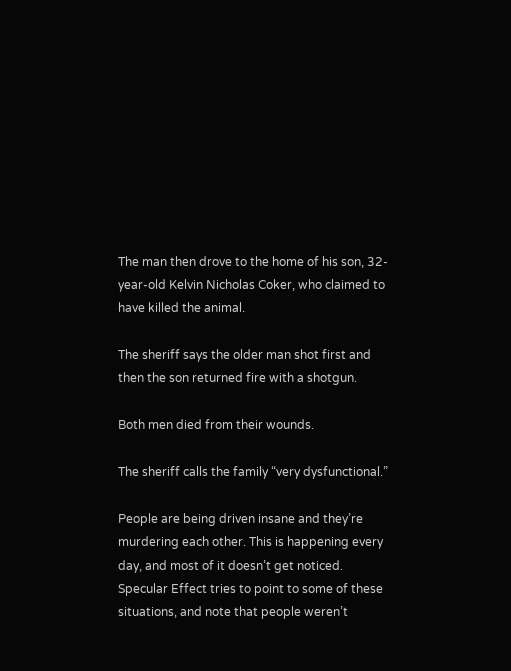The man then drove to the home of his son, 32-year-old Kelvin Nicholas Coker, who claimed to have killed the animal.

The sheriff says the older man shot first and then the son returned fire with a shotgun.

Both men died from their wounds.

The sheriff calls the family “very dysfunctional.”

People are being driven insane and they’re murdering each other. This is happening every day, and most of it doesn’t get noticed. Specular Effect tries to point to some of these situations, and note that people weren’t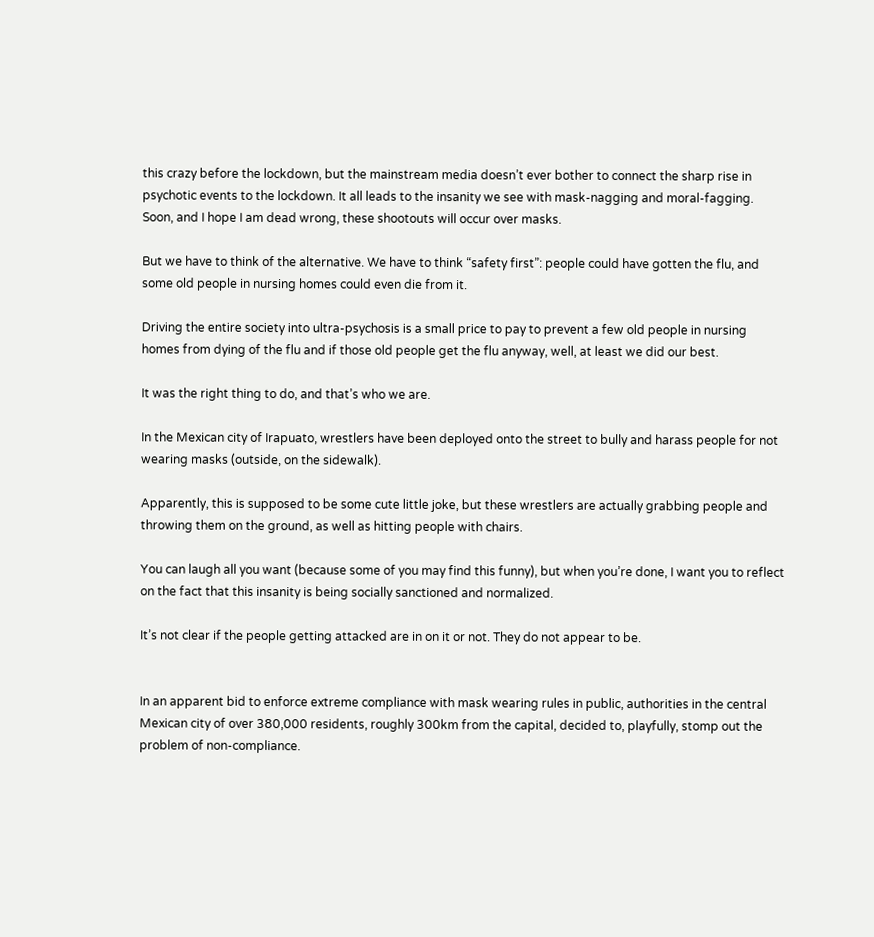this crazy before the lockdown, but the mainstream media doesn’t ever bother to connect the sharp rise in psychotic events to the lockdown. It all leads to the insanity we see with mask-nagging and moral-fagging. Soon, and I hope I am dead wrong, these shootouts will occur over masks.

But we have to think of the alternative. We have to think “safety first”: people could have gotten the flu, and some old people in nursing homes could even die from it.

Driving the entire society into ultra-psychosis is a small price to pay to prevent a few old people in nursing homes from dying of the flu and if those old people get the flu anyway, well, at least we did our best.

It was the right thing to do, and that’s who we are.

In the Mexican city of Irapuato, wrestlers have been deployed onto the street to bully and harass people for not wearing masks (outside, on the sidewalk).

Apparently, this is supposed to be some cute little joke, but these wrestlers are actually grabbing people and throwing them on the ground, as well as hitting people with chairs.

You can laugh all you want (because some of you may find this funny), but when you’re done, I want you to reflect on the fact that this insanity is being socially sanctioned and normalized.

It’s not clear if the people getting attacked are in on it or not. They do not appear to be.


In an apparent bid to enforce extreme compliance with mask wearing rules in public, authorities in the central Mexican city of over 380,000 residents, roughly 300km from the capital, decided to, playfully, stomp out the problem of non-compliance.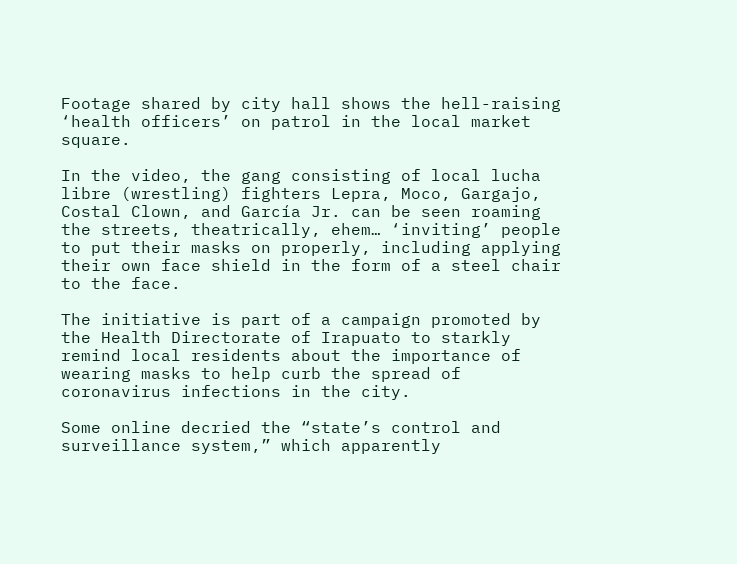Footage shared by city hall shows the hell-raising ‘health officers’ on patrol in the local market square.

In the video, the gang consisting of local lucha libre (wrestling) fighters Lepra, Moco, Gargajo, Costal Clown, and García Jr. can be seen roaming the streets, theatrically, ehem… ‘inviting’ people to put their masks on properly, including applying their own face shield in the form of a steel chair to the face.

The initiative is part of a campaign promoted by the Health Directorate of Irapuato to starkly remind local residents about the importance of wearing masks to help curb the spread of coronavirus infections in the city.

Some online decried the “state’s control and surveillance system,” which apparently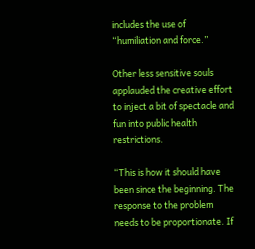includes the use of “humiliation and force.”

Other less sensitive souls applauded the creative effort to inject a bit of spectacle and fun into public health restrictions.

“This is how it should have been since the beginning. The response to the problem needs to be proportionate. If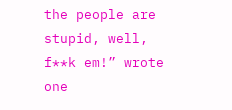the people are stupid, well, f**k em!” wrote one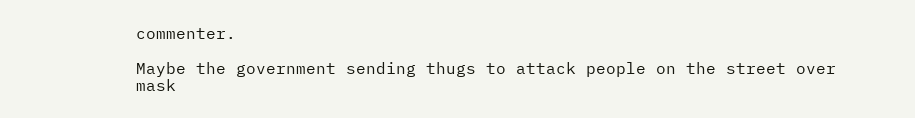commenter.

Maybe the government sending thugs to attack people on the street over mask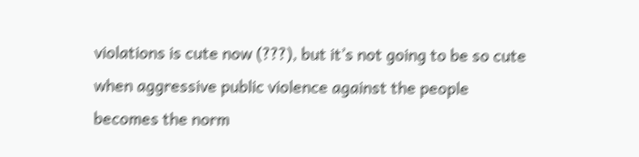violations is cute now (???), but it’s not going to be so cute when aggressive public violence against the people becomes the norm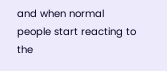and when normal people start reacting to the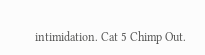intimidation. Cat 5 Chimp Out.